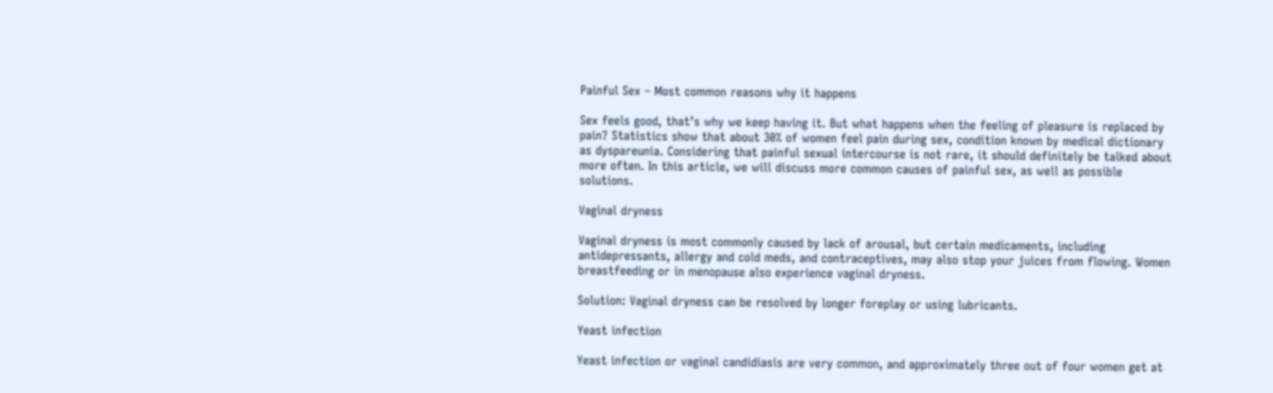Painful Sex – Most common reasons why it happens

Sex feels good, that’s why we keep having it. But what happens when the feeling of pleasure is replaced by pain? Statistics show that about 30% of women feel pain during sex, condition known by medical dictionary as dyspareunia. Considering that painful sexual intercourse is not rare, it should definitely be talked about more often. In this article, we will discuss more common causes of painful sex, as well as possible solutions.

Vaginal dryness

Vaginal dryness is most commonly caused by lack of arousal, but certain medicaments, including antidepressants, allergy and cold meds, and contraceptives, may also stop your juices from flowing. Women breastfeeding or in menopause also experience vaginal dryness.

Solution: Vaginal dryness can be resolved by longer foreplay or using lubricants.

Yeast infection

Yeast infection or vaginal candidiasis are very common, and approximately three out of four women get at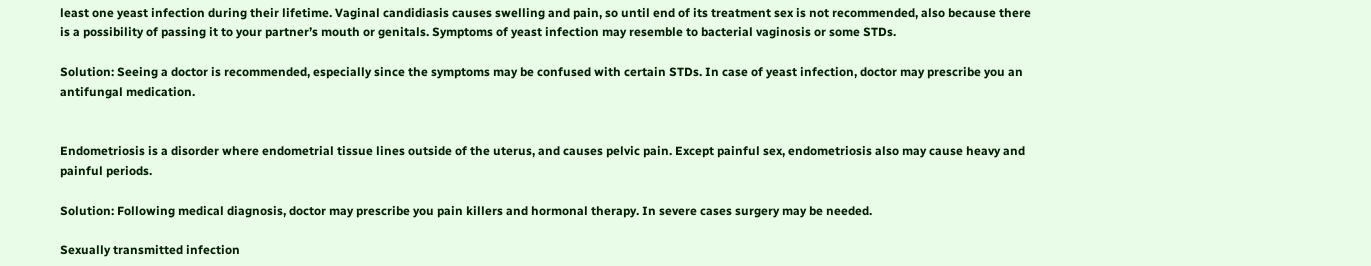least one yeast infection during their lifetime. Vaginal candidiasis causes swelling and pain, so until end of its treatment sex is not recommended, also because there is a possibility of passing it to your partner’s mouth or genitals. Symptoms of yeast infection may resemble to bacterial vaginosis or some STDs.

Solution: Seeing a doctor is recommended, especially since the symptoms may be confused with certain STDs. In case of yeast infection, doctor may prescribe you an antifungal medication.


Endometriosis is a disorder where endometrial tissue lines outside of the uterus, and causes pelvic pain. Except painful sex, endometriosis also may cause heavy and painful periods.

Solution: Following medical diagnosis, doctor may prescribe you pain killers and hormonal therapy. In severe cases surgery may be needed.

Sexually transmitted infection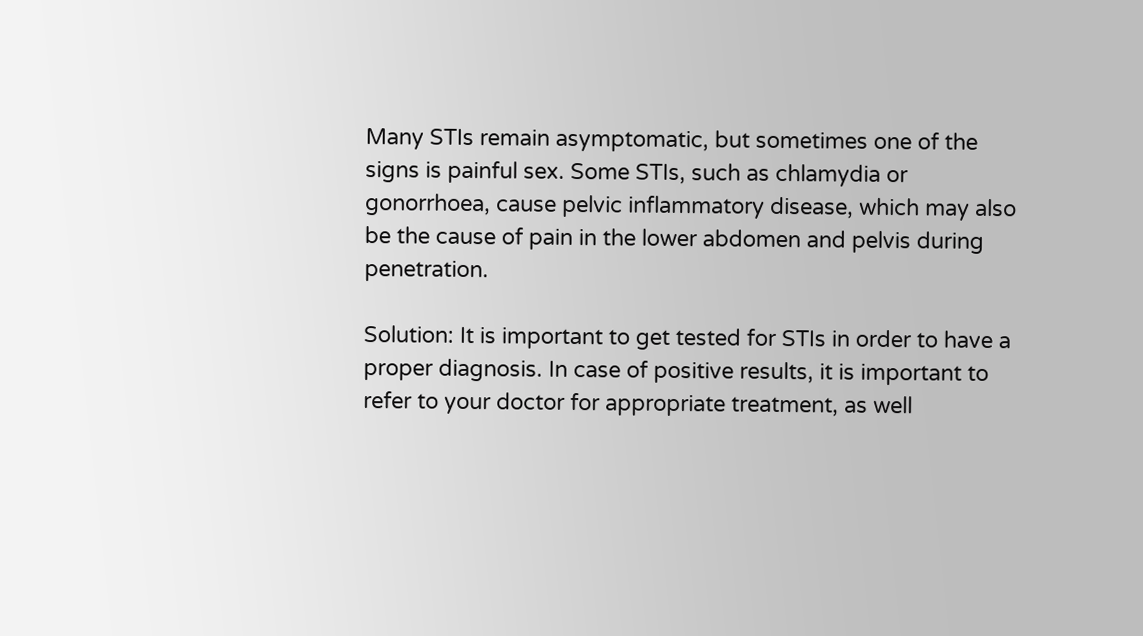Many STIs remain asymptomatic, but sometimes one of the signs is painful sex. Some STIs, such as chlamydia or gonorrhoea, cause pelvic inflammatory disease, which may also be the cause of pain in the lower abdomen and pelvis during penetration.

Solution: It is important to get tested for STIs in order to have a proper diagnosis. In case of positive results, it is important to refer to your doctor for appropriate treatment, as well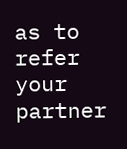as to refer your partner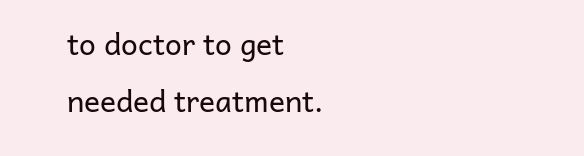to doctor to get needed treatment.